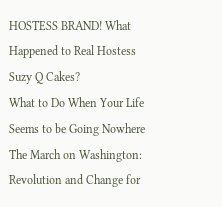HOSTESS BRAND! What Happened to Real Hostess Suzy Q Cakes?
What to Do When Your Life Seems to be Going Nowhere
The March on Washington: Revolution and Change for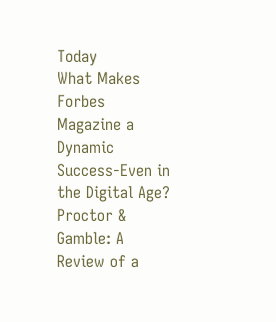Today
What Makes Forbes Magazine a Dynamic Success-Even in the Digital Age?
Proctor & Gamble: A Review of a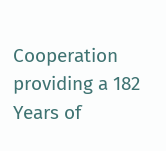Cooperation providing a 182 Years of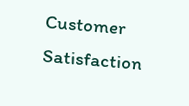Customer Satisfaction